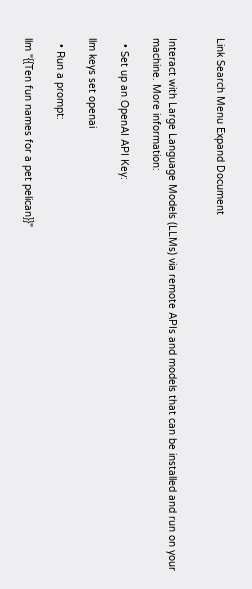Link Search Menu Expand Document


Interact with Large Language Models (LLMs) via remote APIs and models that can be installed and run on your machine. More information:

  • Set up an OpenAI API Key:

llm keys set openai

  • Run a prompt:

llm "{{Ten fun names for a pet pelican}}"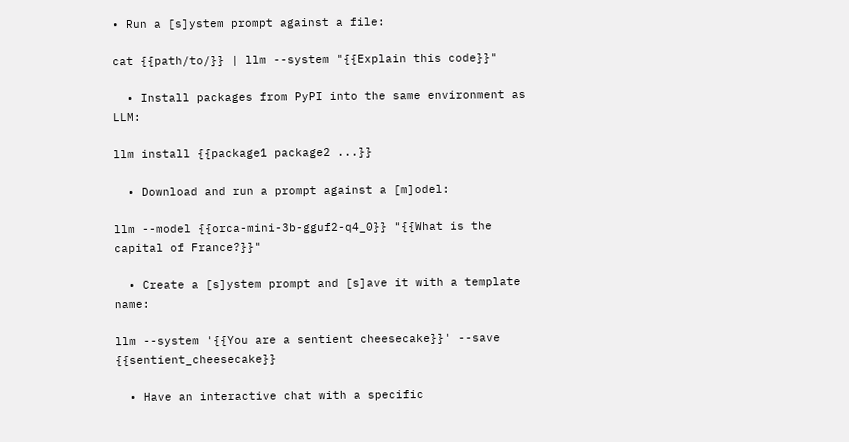• Run a [s]ystem prompt against a file:

cat {{path/to/}} | llm --system "{{Explain this code}}"

  • Install packages from PyPI into the same environment as LLM:

llm install {{package1 package2 ...}}

  • Download and run a prompt against a [m]odel:

llm --model {{orca-mini-3b-gguf2-q4_0}} "{{What is the capital of France?}}"

  • Create a [s]ystem prompt and [s]ave it with a template name:

llm --system '{{You are a sentient cheesecake}}' --save {{sentient_cheesecake}}

  • Have an interactive chat with a specific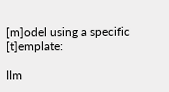[m]odel using a specific [t]emplate:

llm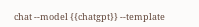chat --model {{chatgpt}} --template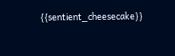{{sentient_cheesecake}}